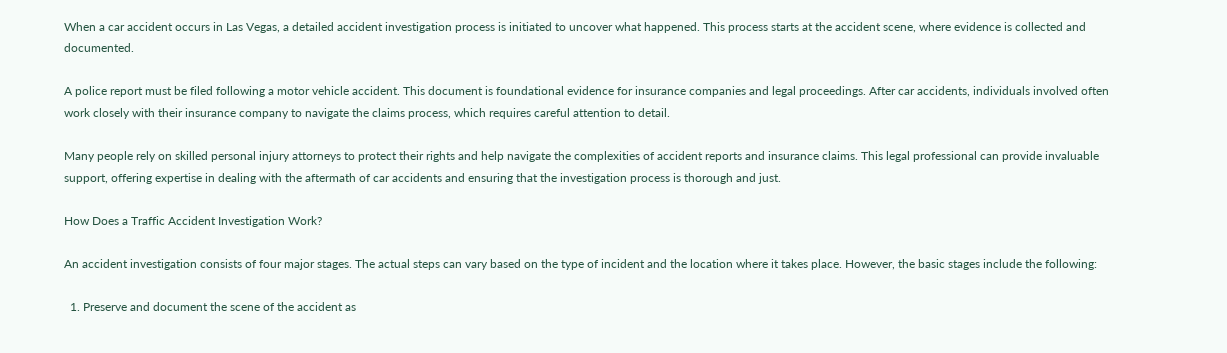When a car accident occurs in Las Vegas, a detailed accident investigation process is initiated to uncover what happened. This process starts at the accident scene, where evidence is collected and documented.

A police report must be filed following a motor vehicle accident. This document is foundational evidence for insurance companies and legal proceedings. After car accidents, individuals involved often work closely with their insurance company to navigate the claims process, which requires careful attention to detail.

Many people rely on skilled personal injury attorneys to protect their rights and help navigate the complexities of accident reports and insurance claims. This legal professional can provide invaluable support, offering expertise in dealing with the aftermath of car accidents and ensuring that the investigation process is thorough and just.

How Does a Traffic Accident Investigation Work?

An accident investigation consists of four major stages. The actual steps can vary based on the type of incident and the location where it takes place. However, the basic stages include the following:

  1. Preserve and document the scene of the accident as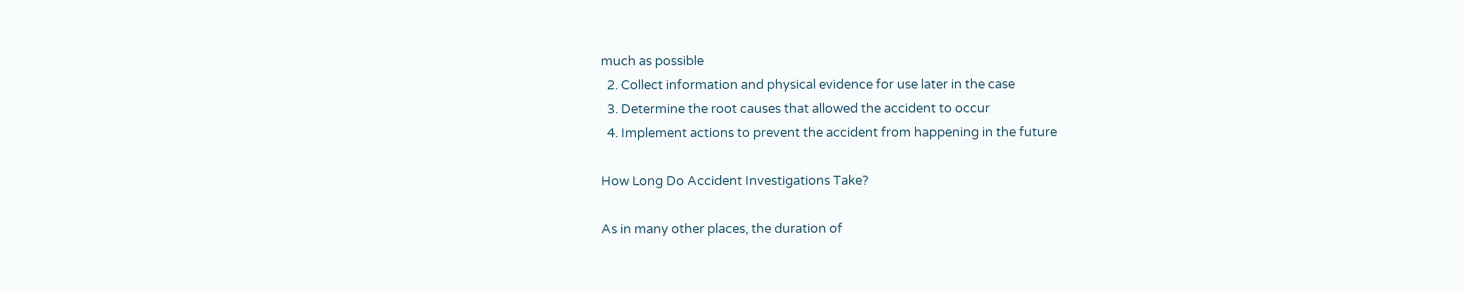much as possible
  2. Collect information and physical evidence for use later in the case
  3. Determine the root causes that allowed the accident to occur
  4. Implement actions to prevent the accident from happening in the future

How Long Do Accident Investigations Take?

As in many other places, the duration of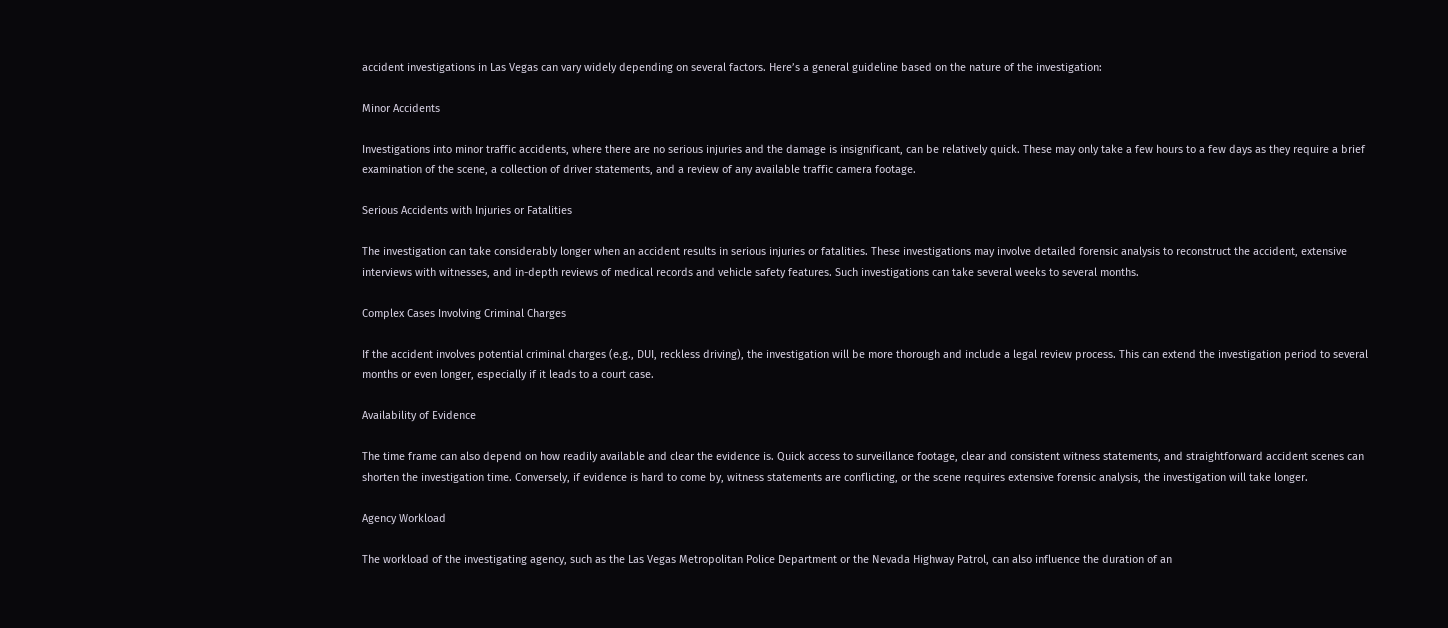accident investigations in Las Vegas can vary widely depending on several factors. Here’s a general guideline based on the nature of the investigation:

Minor Accidents

Investigations into minor traffic accidents, where there are no serious injuries and the damage is insignificant, can be relatively quick. These may only take a few hours to a few days as they require a brief examination of the scene, a collection of driver statements, and a review of any available traffic camera footage.

Serious Accidents with Injuries or Fatalities

The investigation can take considerably longer when an accident results in serious injuries or fatalities. These investigations may involve detailed forensic analysis to reconstruct the accident, extensive interviews with witnesses, and in-depth reviews of medical records and vehicle safety features. Such investigations can take several weeks to several months.

Complex Cases Involving Criminal Charges

If the accident involves potential criminal charges (e.g., DUI, reckless driving), the investigation will be more thorough and include a legal review process. This can extend the investigation period to several months or even longer, especially if it leads to a court case.

Availability of Evidence

The time frame can also depend on how readily available and clear the evidence is. Quick access to surveillance footage, clear and consistent witness statements, and straightforward accident scenes can shorten the investigation time. Conversely, if evidence is hard to come by, witness statements are conflicting, or the scene requires extensive forensic analysis, the investigation will take longer.

Agency Workload

The workload of the investigating agency, such as the Las Vegas Metropolitan Police Department or the Nevada Highway Patrol, can also influence the duration of an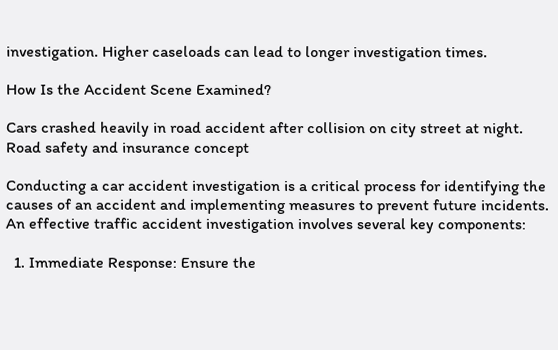investigation. Higher caseloads can lead to longer investigation times.

How Is the Accident Scene Examined?

Cars crashed heavily in road accident after collision on city street at night. Road safety and insurance concept

Conducting a car accident investigation is a critical process for identifying the causes of an accident and implementing measures to prevent future incidents. An effective traffic accident investigation involves several key components:

  1. Immediate Response: Ensure the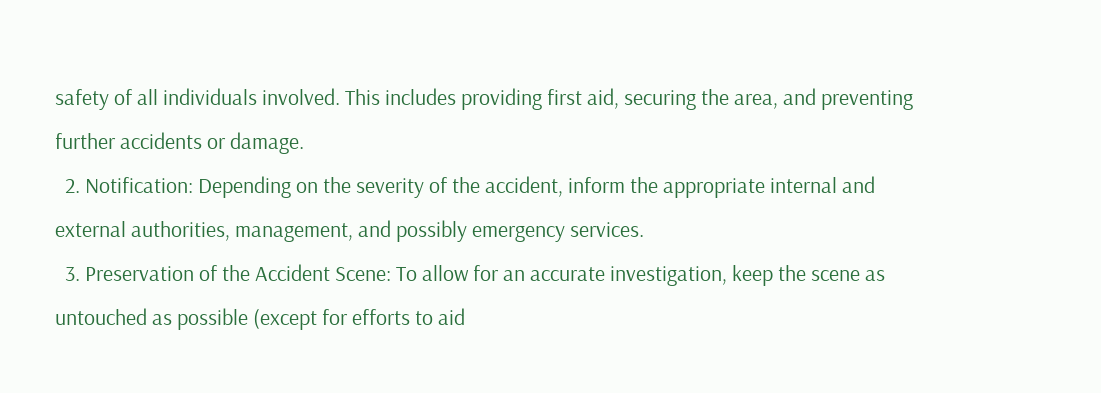safety of all individuals involved. This includes providing first aid, securing the area, and preventing further accidents or damage.
  2. Notification: Depending on the severity of the accident, inform the appropriate internal and external authorities, management, and possibly emergency services.
  3. Preservation of the Accident Scene: To allow for an accurate investigation, keep the scene as untouched as possible (except for efforts to aid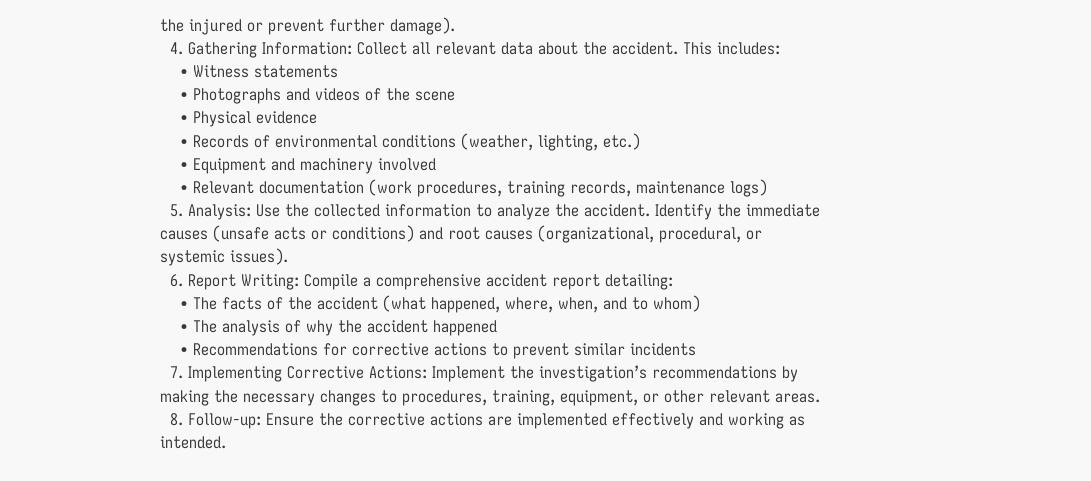the injured or prevent further damage).
  4. Gathering Information: Collect all relevant data about the accident. This includes:
    • Witness statements
    • Photographs and videos of the scene
    • Physical evidence
    • Records of environmental conditions (weather, lighting, etc.)
    • Equipment and machinery involved
    • Relevant documentation (work procedures, training records, maintenance logs)
  5. Analysis: Use the collected information to analyze the accident. Identify the immediate causes (unsafe acts or conditions) and root causes (organizational, procedural, or systemic issues).
  6. Report Writing: Compile a comprehensive accident report detailing:
    • The facts of the accident (what happened, where, when, and to whom)
    • The analysis of why the accident happened
    • Recommendations for corrective actions to prevent similar incidents
  7. Implementing Corrective Actions: Implement the investigation’s recommendations by making the necessary changes to procedures, training, equipment, or other relevant areas.
  8. Follow-up: Ensure the corrective actions are implemented effectively and working as intended.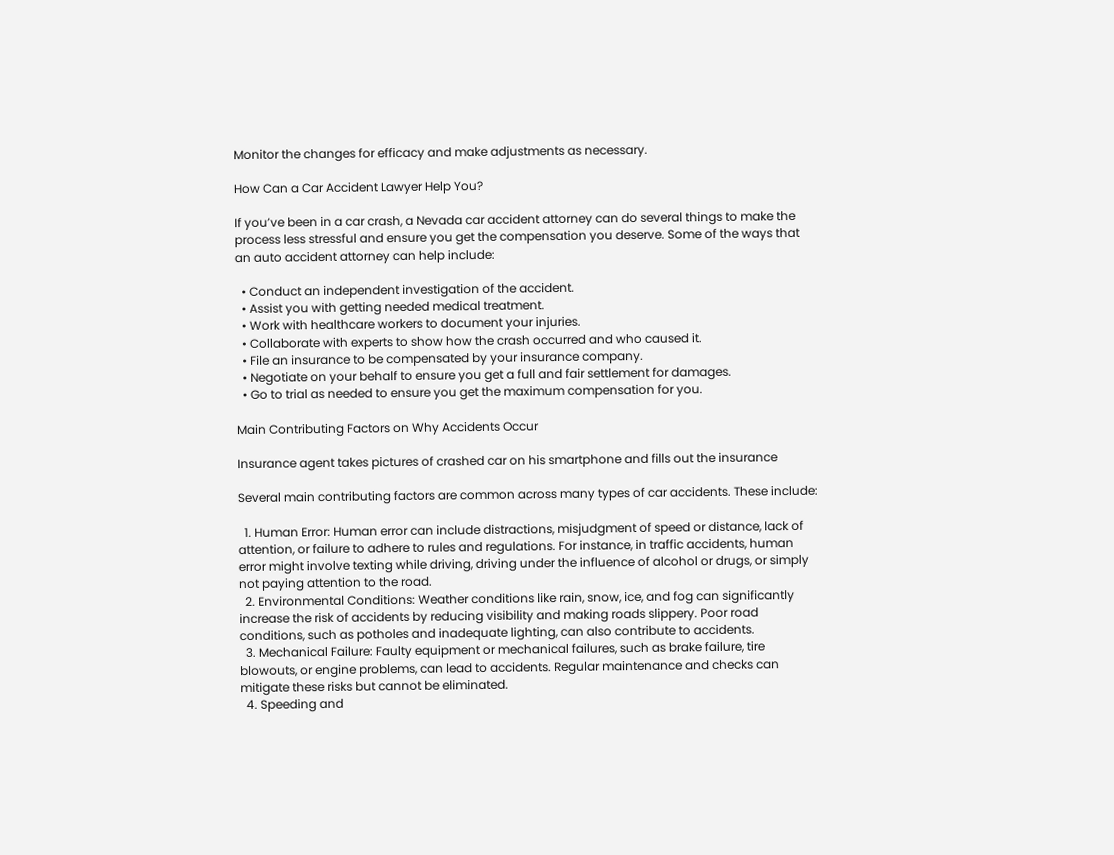Monitor the changes for efficacy and make adjustments as necessary.

How Can a Car Accident Lawyer Help You?

If you’ve been in a car crash, a Nevada car accident attorney can do several things to make the process less stressful and ensure you get the compensation you deserve. Some of the ways that an auto accident attorney can help include:

  • Conduct an independent investigation of the accident.
  • Assist you with getting needed medical treatment.
  • Work with healthcare workers to document your injuries.
  • Collaborate with experts to show how the crash occurred and who caused it.
  • File an insurance to be compensated by your insurance company.
  • Negotiate on your behalf to ensure you get a full and fair settlement for damages.
  • Go to trial as needed to ensure you get the maximum compensation for you.

Main Contributing Factors on Why Accidents Occur

Insurance agent takes pictures of crashed car on his smartphone and fills out the insurance

Several main contributing factors are common across many types of car accidents. These include:

  1. Human Error: Human error can include distractions, misjudgment of speed or distance, lack of attention, or failure to adhere to rules and regulations. For instance, in traffic accidents, human error might involve texting while driving, driving under the influence of alcohol or drugs, or simply not paying attention to the road.
  2. Environmental Conditions: Weather conditions like rain, snow, ice, and fog can significantly increase the risk of accidents by reducing visibility and making roads slippery. Poor road conditions, such as potholes and inadequate lighting, can also contribute to accidents.
  3. Mechanical Failure: Faulty equipment or mechanical failures, such as brake failure, tire blowouts, or engine problems, can lead to accidents. Regular maintenance and checks can mitigate these risks but cannot be eliminated.
  4. Speeding and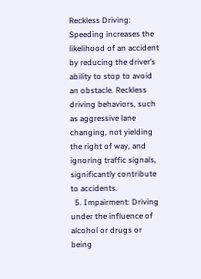Reckless Driving: Speeding increases the likelihood of an accident by reducing the driver’s ability to stop to avoid an obstacle. Reckless driving behaviors, such as aggressive lane changing, not yielding the right of way, and ignoring traffic signals, significantly contribute to accidents.
  5. Impairment: Driving under the influence of alcohol or drugs or being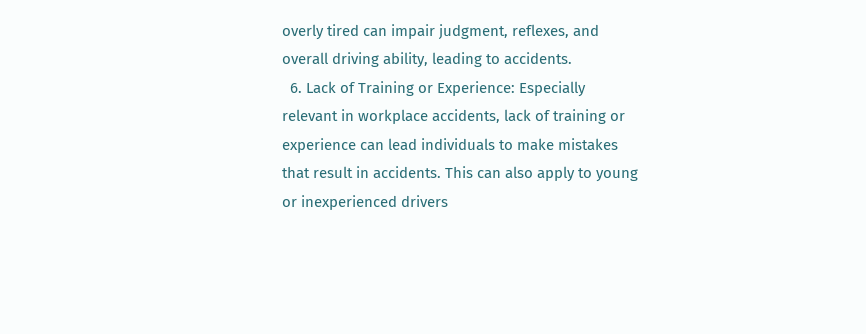overly tired can impair judgment, reflexes, and overall driving ability, leading to accidents.
  6. Lack of Training or Experience: Especially relevant in workplace accidents, lack of training or experience can lead individuals to make mistakes that result in accidents. This can also apply to young or inexperienced drivers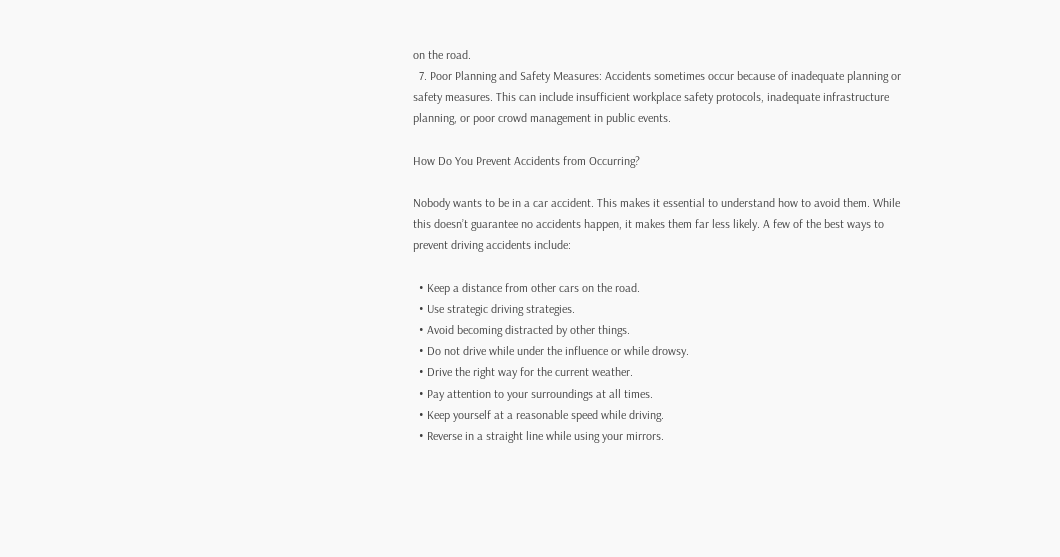on the road.
  7. Poor Planning and Safety Measures: Accidents sometimes occur because of inadequate planning or safety measures. This can include insufficient workplace safety protocols, inadequate infrastructure planning, or poor crowd management in public events.

How Do You Prevent Accidents from Occurring?

Nobody wants to be in a car accident. This makes it essential to understand how to avoid them. While this doesn’t guarantee no accidents happen, it makes them far less likely. A few of the best ways to prevent driving accidents include:

  • Keep a distance from other cars on the road.
  • Use strategic driving strategies.
  • Avoid becoming distracted by other things.
  • Do not drive while under the influence or while drowsy.
  • Drive the right way for the current weather.
  • Pay attention to your surroundings at all times.
  • Keep yourself at a reasonable speed while driving.
  • Reverse in a straight line while using your mirrors.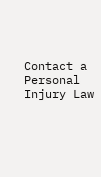Contact a Personal Injury Law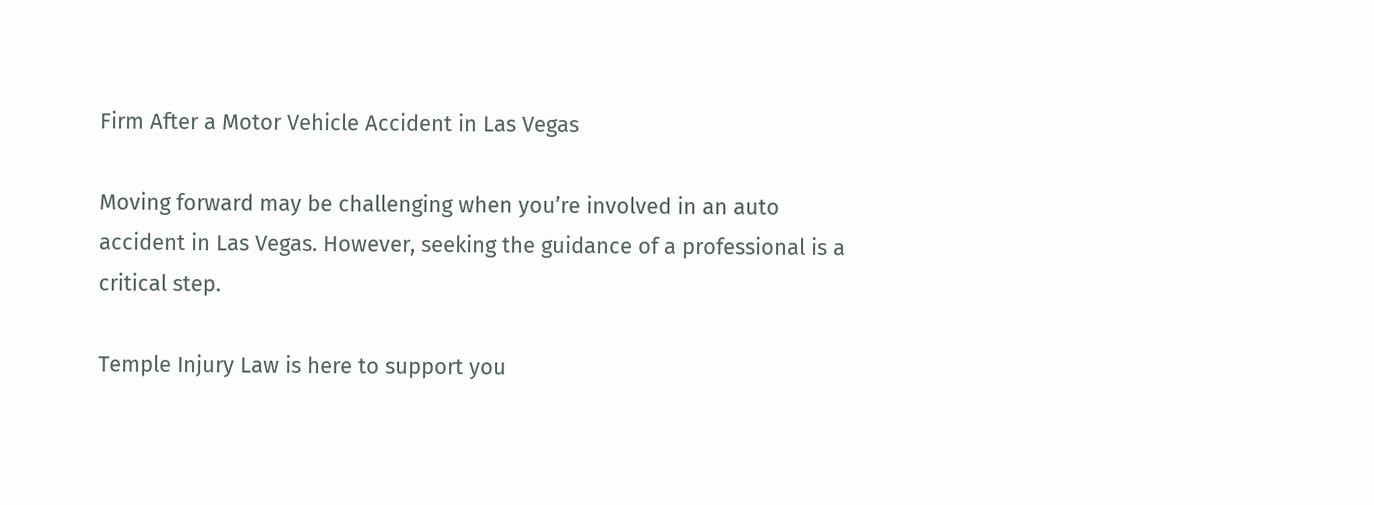Firm After a Motor Vehicle Accident in Las Vegas

Moving forward may be challenging when you’re involved in an auto accident in Las Vegas. However, seeking the guidance of a professional is a critical step.

Temple Injury Law is here to support you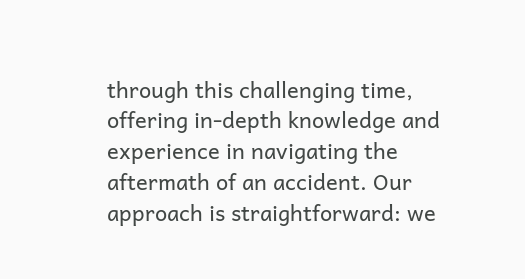through this challenging time, offering in-depth knowledge and experience in navigating the aftermath of an accident. Our approach is straightforward: we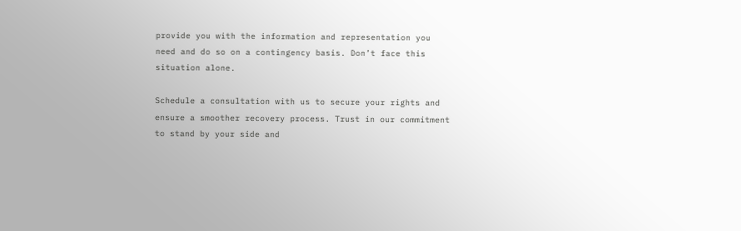provide you with the information and representation you need and do so on a contingency basis. Don’t face this situation alone.

Schedule a consultation with us to secure your rights and ensure a smoother recovery process. Trust in our commitment to stand by your side and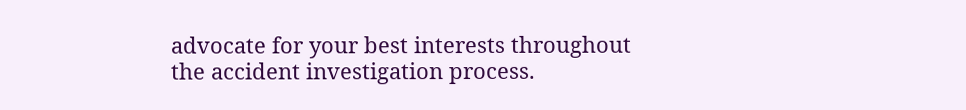advocate for your best interests throughout the accident investigation process.